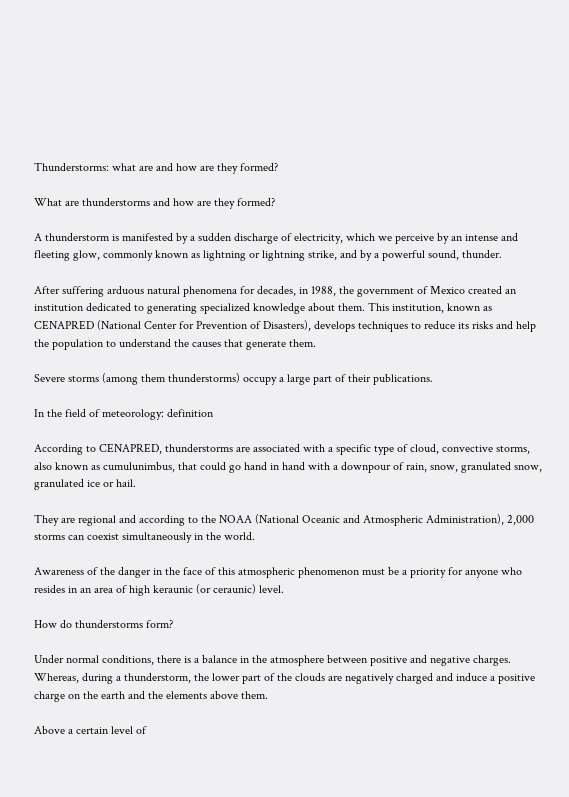Thunderstorms: what are and how are they formed?

What are thunderstorms and how are they formed?

A thunderstorm is manifested by a sudden discharge of electricity, which we perceive by an intense and fleeting glow, commonly known as lightning or lightning strike, and by a powerful sound, thunder.

After suffering arduous natural phenomena for decades, in 1988, the government of Mexico created an institution dedicated to generating specialized knowledge about them. This institution, known as CENAPRED (National Center for Prevention of Disasters), develops techniques to reduce its risks and help the population to understand the causes that generate them.

Severe storms (among them thunderstorms) occupy a large part of their publications.

In the field of meteorology: definition

According to CENAPRED, thunderstorms are associated with a specific type of cloud, convective storms, also known as cumulunimbus, that could go hand in hand with a downpour of rain, snow, granulated snow, granulated ice or hail.

They are regional and according to the NOAA (National Oceanic and Atmospheric Administration), 2,000 storms can coexist simultaneously in the world.

Awareness of the danger in the face of this atmospheric phenomenon must be a priority for anyone who resides in an area of high keraunic (or ceraunic) level.

How do thunderstorms form?

Under normal conditions, there is a balance in the atmosphere between positive and negative charges. Whereas, during a thunderstorm, the lower part of the clouds are negatively charged and induce a positive charge on the earth and the elements above them.

Above a certain level of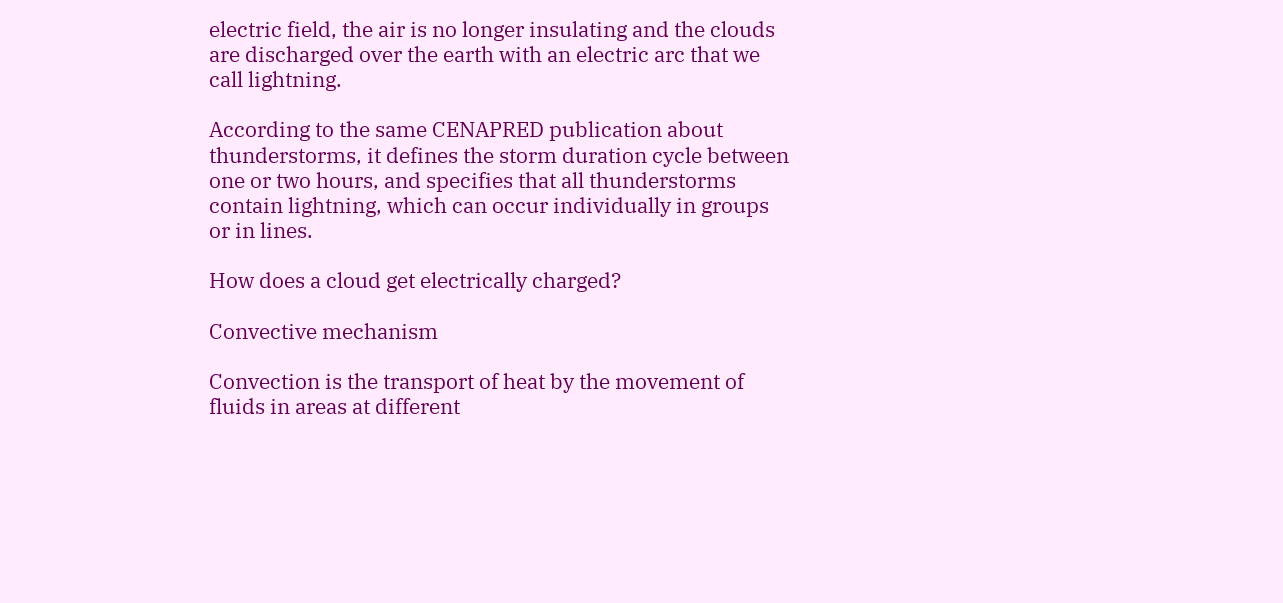electric field, the air is no longer insulating and the clouds are discharged over the earth with an electric arc that we call lightning.

According to the same CENAPRED publication about thunderstorms, it defines the storm duration cycle between one or two hours, and specifies that all thunderstorms contain lightning, which can occur individually in groups or in lines.

How does a cloud get electrically charged?

Convective mechanism

Convection is the transport of heat by the movement of fluids in areas at different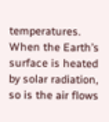temperatures. When the Earth’s surface is heated by solar radiation, so is the air flows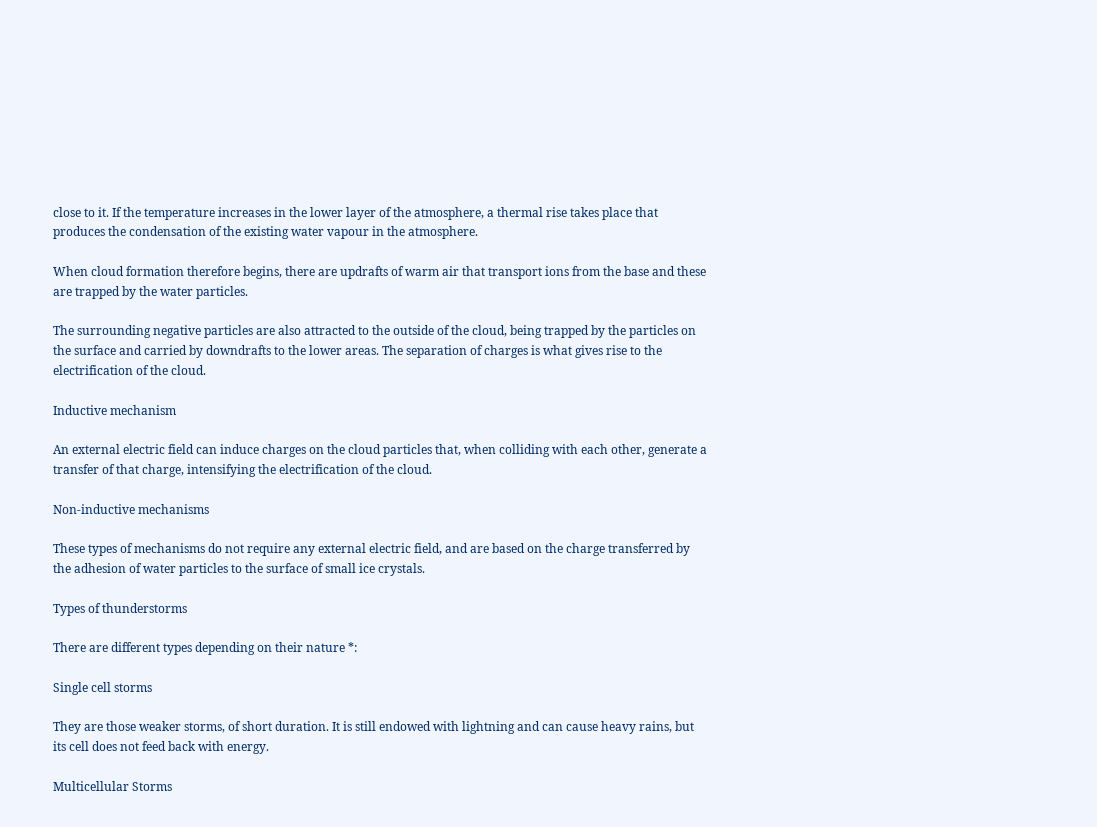close to it. If the temperature increases in the lower layer of the atmosphere, a thermal rise takes place that produces the condensation of the existing water vapour in the atmosphere.

When cloud formation therefore begins, there are updrafts of warm air that transport ions from the base and these are trapped by the water particles.

The surrounding negative particles are also attracted to the outside of the cloud, being trapped by the particles on the surface and carried by downdrafts to the lower areas. The separation of charges is what gives rise to the electrification of the cloud.

Inductive mechanism

An external electric field can induce charges on the cloud particles that, when colliding with each other, generate a transfer of that charge, intensifying the electrification of the cloud.

Non-inductive mechanisms

These types of mechanisms do not require any external electric field, and are based on the charge transferred by the adhesion of water particles to the surface of small ice crystals.

Types of thunderstorms

There are different types depending on their nature *:

Single cell storms

They are those weaker storms, of short duration. It is still endowed with lightning and can cause heavy rains, but its cell does not feed back with energy.

Multicellular Storms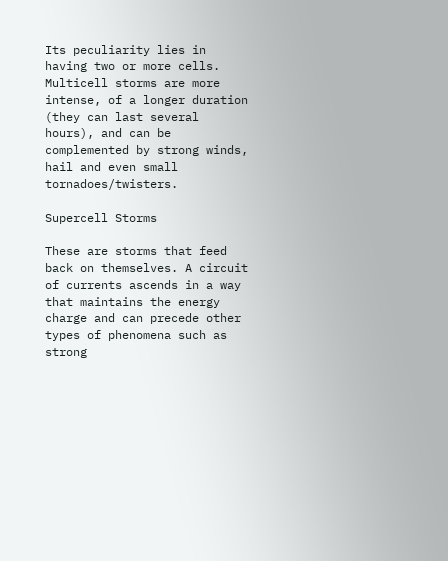Its peculiarity lies in having two or more cells. Multicell storms are more intense, of a longer duration (they can last several hours), and can be complemented by strong winds, hail and even small tornadoes/twisters.

Supercell Storms

These are storms that feed back on themselves. A circuit of currents ascends in a way that maintains the energy charge and can precede other types of phenomena such as strong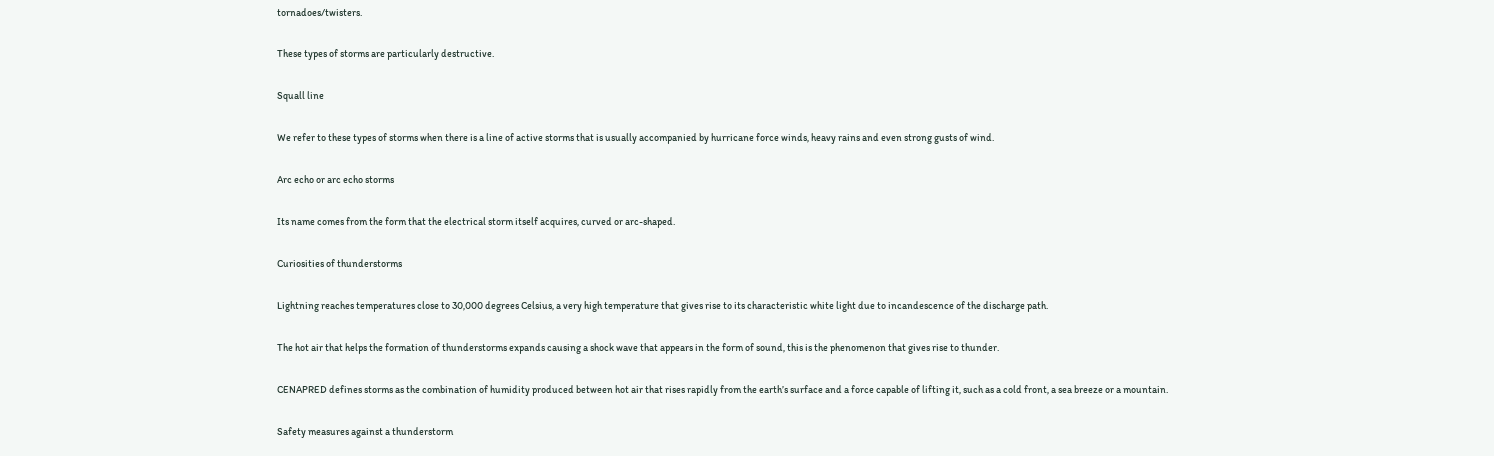tornadoes/twisters.

These types of storms are particularly destructive.

Squall line

We refer to these types of storms when there is a line of active storms that is usually accompanied by hurricane force winds, heavy rains and even strong gusts of wind.

Arc echo or arc echo storms

Its name comes from the form that the electrical storm itself acquires, curved or arc-shaped.

Curiosities of thunderstorms

Lightning reaches temperatures close to 30,000 degrees Celsius, a very high temperature that gives rise to its characteristic white light due to incandescence of the discharge path.

The hot air that helps the formation of thunderstorms expands causing a shock wave that appears in the form of sound, this is the phenomenon that gives rise to thunder.

CENAPRED defines storms as the combination of humidity produced between hot air that rises rapidly from the earth’s surface and a force capable of lifting it, such as a cold front, a sea breeze or a mountain.

Safety measures against a thunderstorm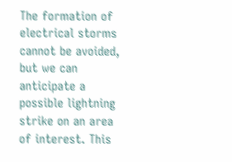The formation of electrical storms cannot be avoided, but we can anticipate a possible lightning strike on an area of interest. This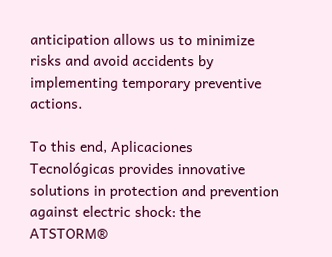anticipation allows us to minimize risks and avoid accidents by implementing temporary preventive actions.

To this end, Aplicaciones Tecnológicas provides innovative solutions in protection and prevention against electric shock: the ATSTORM®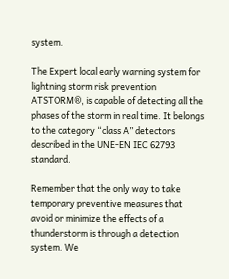system.

The Expert local early warning system for lightning storm risk prevention ATSTORM®, is capable of detecting all the phases of the storm in real time. It belongs to the category “class A” detectors described in the UNE-EN IEC 62793 standard.

Remember that the only way to take temporary preventive measures that avoid or minimize the effects of a thunderstorm is through a detection system. We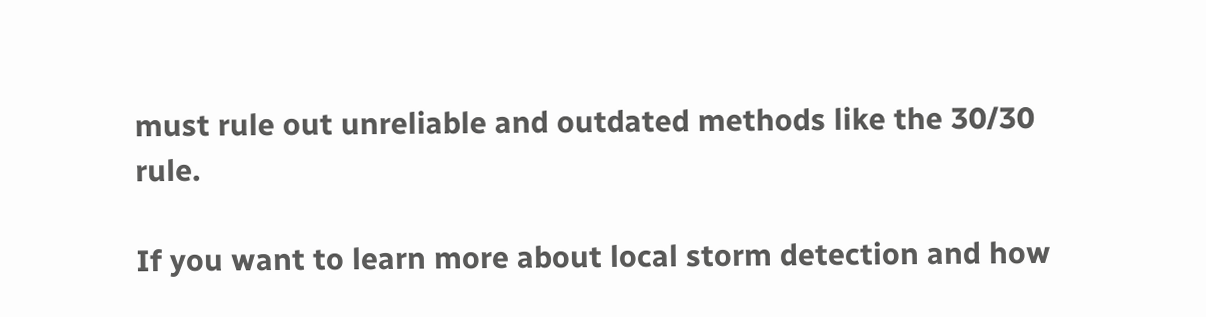must rule out unreliable and outdated methods like the 30/30 rule.

If you want to learn more about local storm detection and how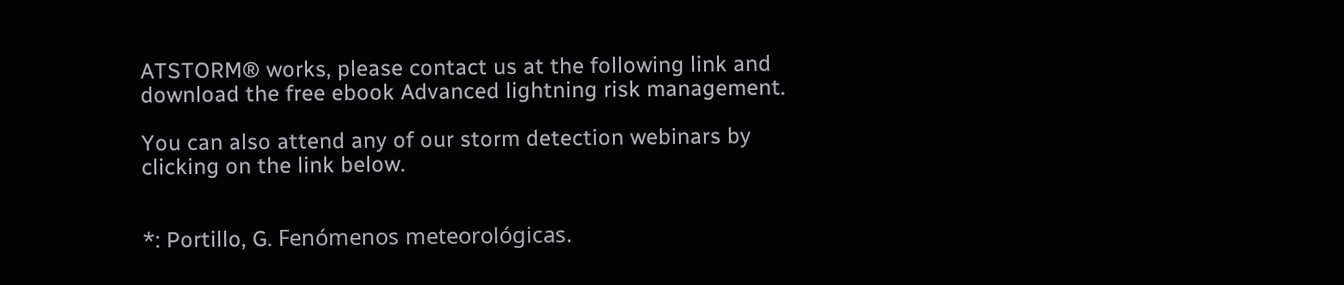ATSTORM® works, please contact us at the following link and download the free ebook Advanced lightning risk management.

You can also attend any of our storm detection webinars by clicking on the link below.


*: Portillo, G. Fenómenos meteorológicas.